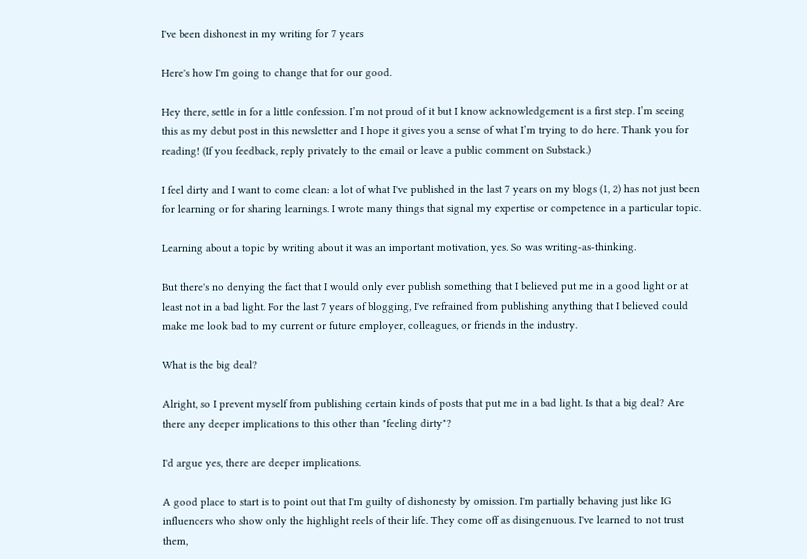I've been dishonest in my writing for 7 years

Here's how I'm going to change that for our good.

Hey there, settle in for a little confession. I’m not proud of it but I know acknowledgement is a first step. I’m seeing this as my debut post in this newsletter and I hope it gives you a sense of what I’m trying to do here. Thank you for reading! (If you feedback, reply privately to the email or leave a public comment on Substack.)

I feel dirty and I want to come clean: a lot of what I've published in the last 7 years on my blogs (1, 2) has not just been for learning or for sharing learnings. I wrote many things that signal my expertise or competence in a particular topic.

Learning about a topic by writing about it was an important motivation, yes. So was writing-as-thinking.

But there's no denying the fact that I would only ever publish something that I believed put me in a good light or at least not in a bad light. For the last 7 years of blogging, I've refrained from publishing anything that I believed could make me look bad to my current or future employer, colleagues, or friends in the industry.

What is the big deal?

Alright, so I prevent myself from publishing certain kinds of posts that put me in a bad light. Is that a big deal? Are there any deeper implications to this other than "feeling dirty"?

I'd argue yes, there are deeper implications.

A good place to start is to point out that I'm guilty of dishonesty by omission. I'm partially behaving just like IG influencers who show only the highlight reels of their life. They come off as disingenuous. I've learned to not trust them,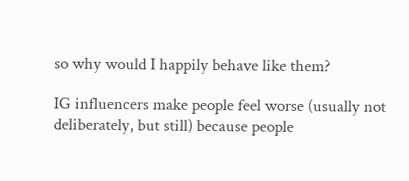so why would I happily behave like them?

IG influencers make people feel worse (usually not deliberately, but still) because people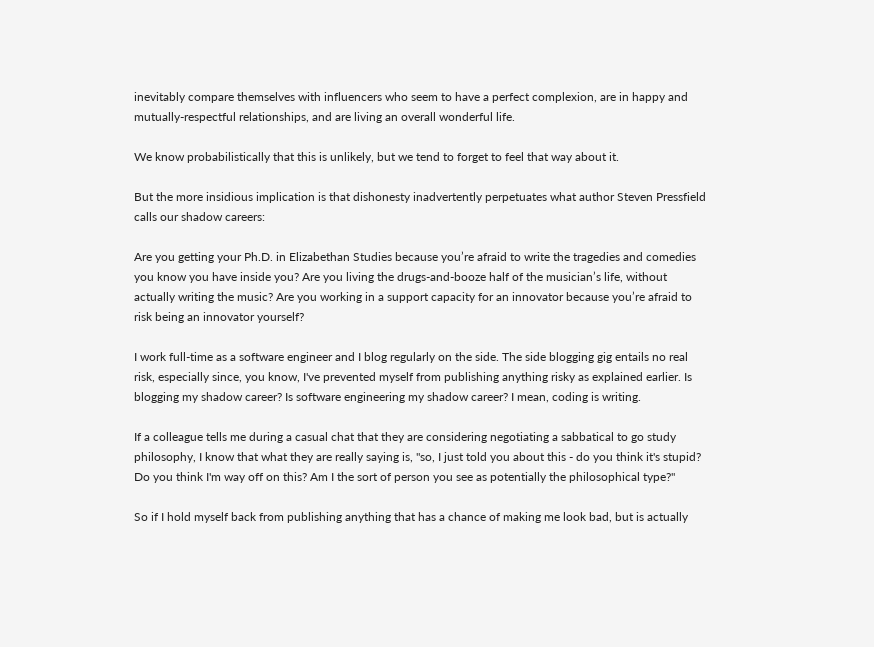inevitably compare themselves with influencers who seem to have a perfect complexion, are in happy and mutually-respectful relationships, and are living an overall wonderful life.

We know probabilistically that this is unlikely, but we tend to forget to feel that way about it.

But the more insidious implication is that dishonesty inadvertently perpetuates what author Steven Pressfield calls our shadow careers:

Are you getting your Ph.D. in Elizabethan Studies because you’re afraid to write the tragedies and comedies you know you have inside you? Are you living the drugs-and-booze half of the musician’s life, without actually writing the music? Are you working in a support capacity for an innovator because you’re afraid to risk being an innovator yourself?

I work full-time as a software engineer and I blog regularly on the side. The side blogging gig entails no real risk, especially since, you know, I've prevented myself from publishing anything risky as explained earlier. Is blogging my shadow career? Is software engineering my shadow career? I mean, coding is writing.

If a colleague tells me during a casual chat that they are considering negotiating a sabbatical to go study philosophy, I know that what they are really saying is, "so, I just told you about this - do you think it's stupid? Do you think I'm way off on this? Am I the sort of person you see as potentially the philosophical type?"

So if I hold myself back from publishing anything that has a chance of making me look bad, but is actually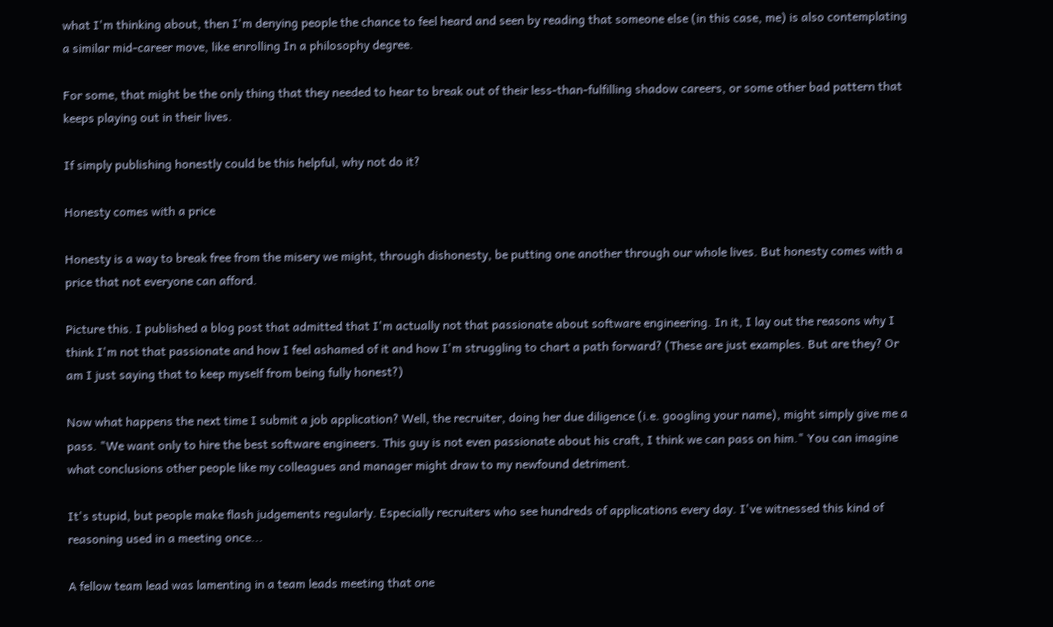what I'm thinking about, then I'm denying people the chance to feel heard and seen by reading that someone else (in this case, me) is also contemplating a similar mid-career move, like enrolling In a philosophy degree.

For some, that might be the only thing that they needed to hear to break out of their less-than-fulfilling shadow careers, or some other bad pattern that keeps playing out in their lives.

If simply publishing honestly could be this helpful, why not do it?

Honesty comes with a price

Honesty is a way to break free from the misery we might, through dishonesty, be putting one another through our whole lives. But honesty comes with a price that not everyone can afford.

Picture this. I published a blog post that admitted that I'm actually not that passionate about software engineering. In it, I lay out the reasons why I think I'm not that passionate and how I feel ashamed of it and how I'm struggling to chart a path forward? (These are just examples. But are they? Or am I just saying that to keep myself from being fully honest?)

Now what happens the next time I submit a job application? Well, the recruiter, doing her due diligence (i.e. googling your name), might simply give me a pass. "We want only to hire the best software engineers. This guy is not even passionate about his craft, I think we can pass on him." You can imagine what conclusions other people like my colleagues and manager might draw to my newfound detriment.

It's stupid, but people make flash judgements regularly. Especially recruiters who see hundreds of applications every day. I've witnessed this kind of reasoning used in a meeting once...

A fellow team lead was lamenting in a team leads meeting that one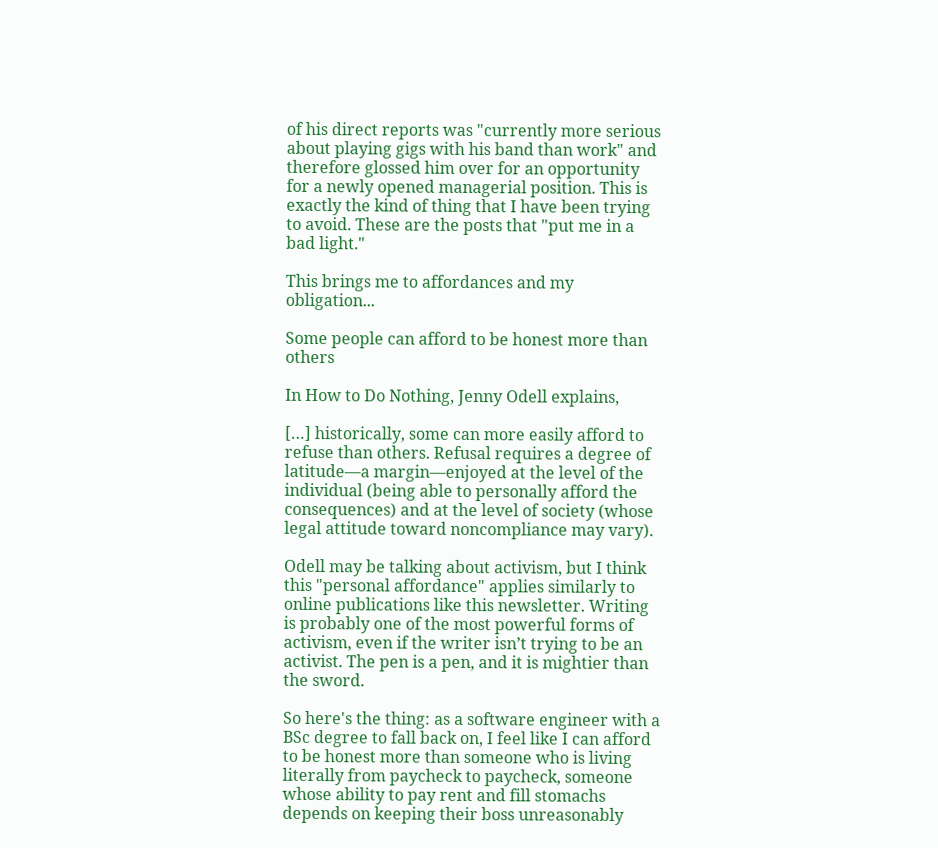of his direct reports was "currently more serious about playing gigs with his band than work" and therefore glossed him over for an opportunity for a newly opened managerial position. This is exactly the kind of thing that I have been trying to avoid. These are the posts that "put me in a bad light."

This brings me to affordances and my obligation...

Some people can afford to be honest more than others

In How to Do Nothing, Jenny Odell explains,

[…] historically, some can more easily afford to refuse than others. Refusal requires a degree of latitude—a margin—enjoyed at the level of the individual (being able to personally afford the consequences) and at the level of society (whose legal attitude toward noncompliance may vary).

Odell may be talking about activism, but I think this "personal affordance" applies similarly to online publications like this newsletter. Writing is probably one of the most powerful forms of activism, even if the writer isn’t trying to be an activist. The pen is a pen, and it is mightier than the sword.

So here's the thing: as a software engineer with a BSc degree to fall back on, I feel like I can afford to be honest more than someone who is living literally from paycheck to paycheck, someone whose ability to pay rent and fill stomachs depends on keeping their boss unreasonably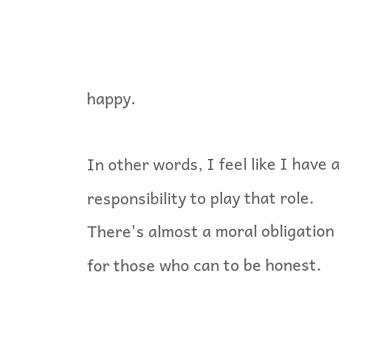happy.

In other words, I feel like I have a responsibility to play that role. There's almost a moral obligation for those who can to be honest.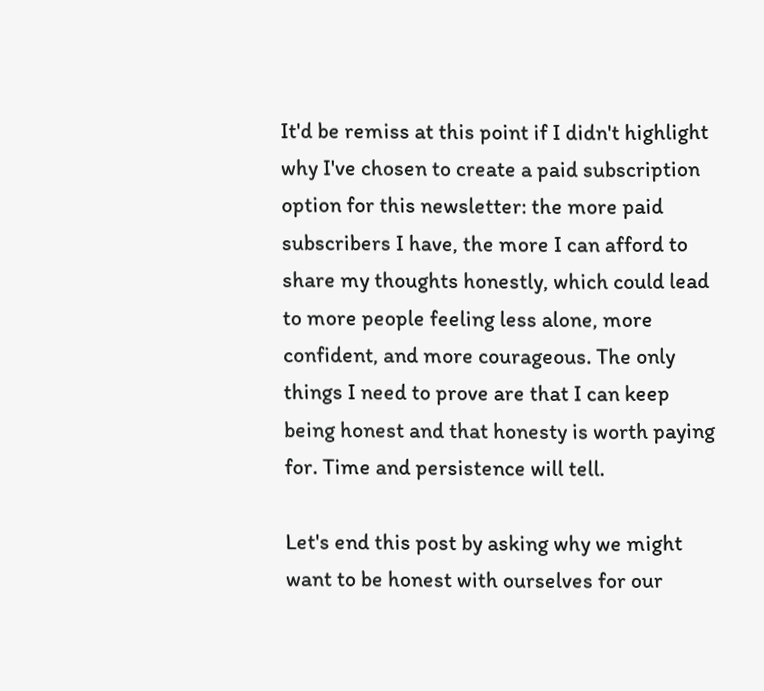It'd be remiss at this point if I didn't highlight why I've chosen to create a paid subscription option for this newsletter: the more paid subscribers I have, the more I can afford to share my thoughts honestly, which could lead to more people feeling less alone, more confident, and more courageous. The only things I need to prove are that I can keep being honest and that honesty is worth paying for. Time and persistence will tell.

Let's end this post by asking why we might want to be honest with ourselves for our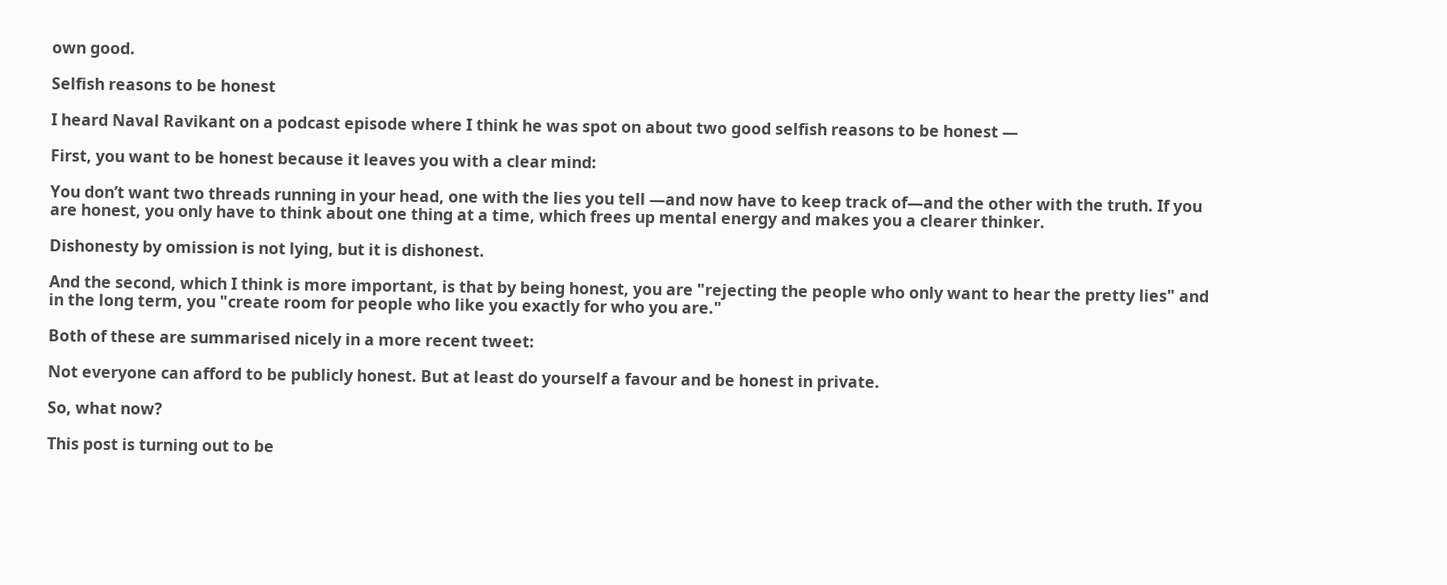own good.

Selfish reasons to be honest

I heard Naval Ravikant on a podcast episode where I think he was spot on about two good selfish reasons to be honest —

First, you want to be honest because it leaves you with a clear mind:

You don’t want two threads running in your head, one with the lies you tell —and now have to keep track of—and the other with the truth. If you are honest, you only have to think about one thing at a time, which frees up mental energy and makes you a clearer thinker.

Dishonesty by omission is not lying, but it is dishonest.

And the second, which I think is more important, is that by being honest, you are "rejecting the people who only want to hear the pretty lies" and in the long term, you "create room for people who like you exactly for who you are."

Both of these are summarised nicely in a more recent tweet:

Not everyone can afford to be publicly honest. But at least do yourself a favour and be honest in private.

So, what now?

This post is turning out to be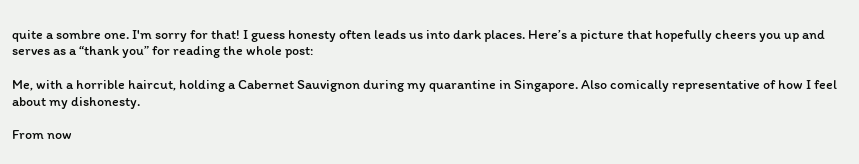quite a sombre one. I'm sorry for that! I guess honesty often leads us into dark places. Here’s a picture that hopefully cheers you up and serves as a “thank you” for reading the whole post:

Me, with a horrible haircut, holding a Cabernet Sauvignon during my quarantine in Singapore. Also comically representative of how I feel about my dishonesty.

From now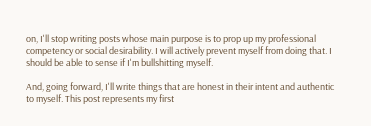on, I'll stop writing posts whose main purpose is to prop up my professional competency or social desirability. I will actively prevent myself from doing that. I should be able to sense if I'm bullshitting myself.

And, going forward, I'll write things that are honest in their intent and authentic to myself. This post represents my first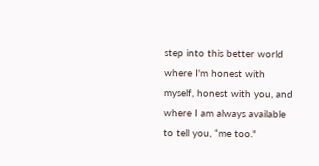step into this better world where I'm honest with myself, honest with you, and where I am always available to tell you, “me too."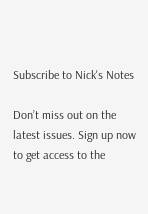Subscribe to Nick's Notes

Don’t miss out on the latest issues. Sign up now to get access to the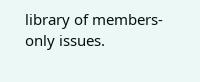library of members-only issues.